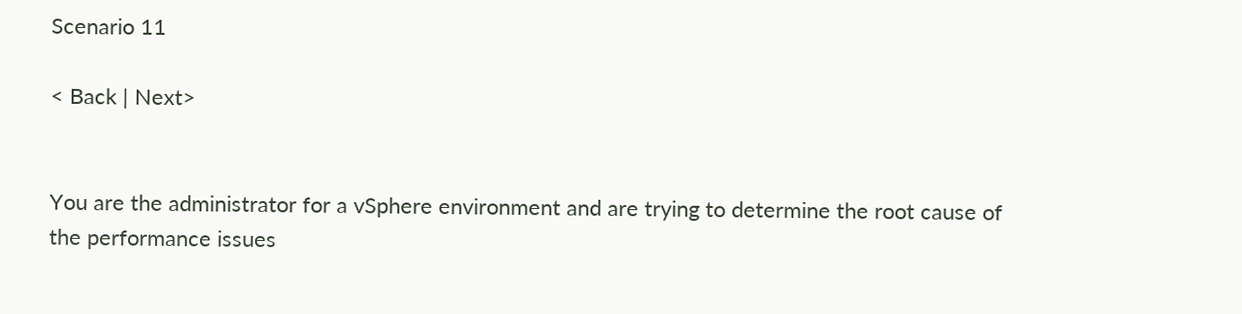Scenario 11

< Back | Next>


You are the administrator for a vSphere environment and are trying to determine the root cause of the performance issues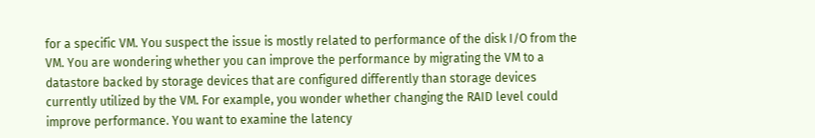for a specific VM. You suspect the issue is mostly related to performance of the disk I/O from the VM. You are wondering whether you can improve the performance by migrating the VM to a datastore backed by storage devices that are configured differently than storage devices currently utilized by the VM. For example, you wonder whether changing the RAID level could improve performance. You want to examine the latency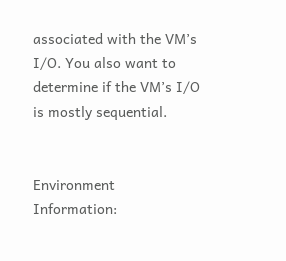associated with the VM’s I/O. You also want to determine if the VM’s I/O is mostly sequential.


Environment Information: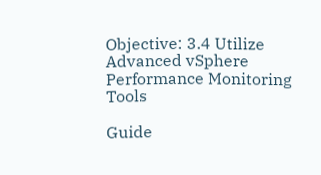Objective: 3.4 Utilize Advanced vSphere Performance Monitoring Tools

Guide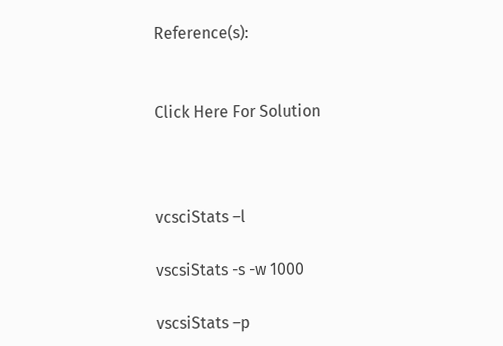Reference(s):


Click Here For Solution



vcsciStats –l

vscsiStats -s -w 1000

vscsiStats –p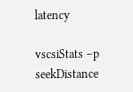latency

vscsiStats –p seekDistance